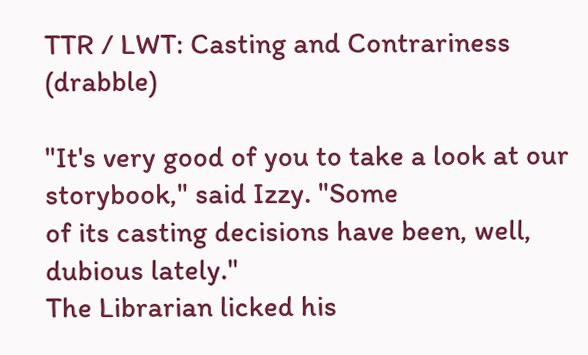TTR / LWT: Casting and Contrariness (drabble)

"It's very good of you to take a look at our storybook," said Izzy. "Some
of its casting decisions have been, well, dubious lately."
The Librarian licked his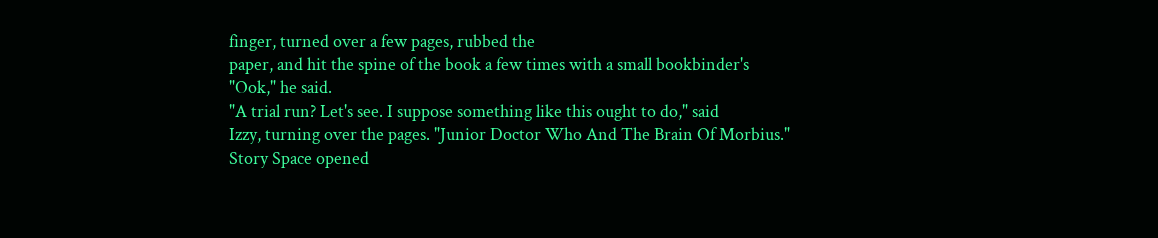finger, turned over a few pages, rubbed the
paper, and hit the spine of the book a few times with a small bookbinder's
"Ook," he said.
"A trial run? Let's see. I suppose something like this ought to do," said
Izzy, turning over the pages. "Junior Doctor Who And The Brain Of Morbius."
Story Space opened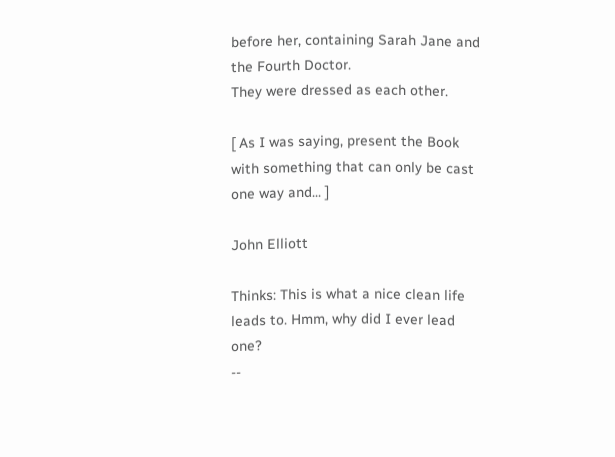before her, containing Sarah Jane and the Fourth Doctor.
They were dressed as each other.

[ As I was saying, present the Book with something that can only be cast
one way and... ]

John Elliott

Thinks: This is what a nice clean life leads to. Hmm, why did I ever lead one?
--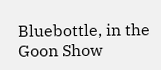Bluebottle, in the Goon Show